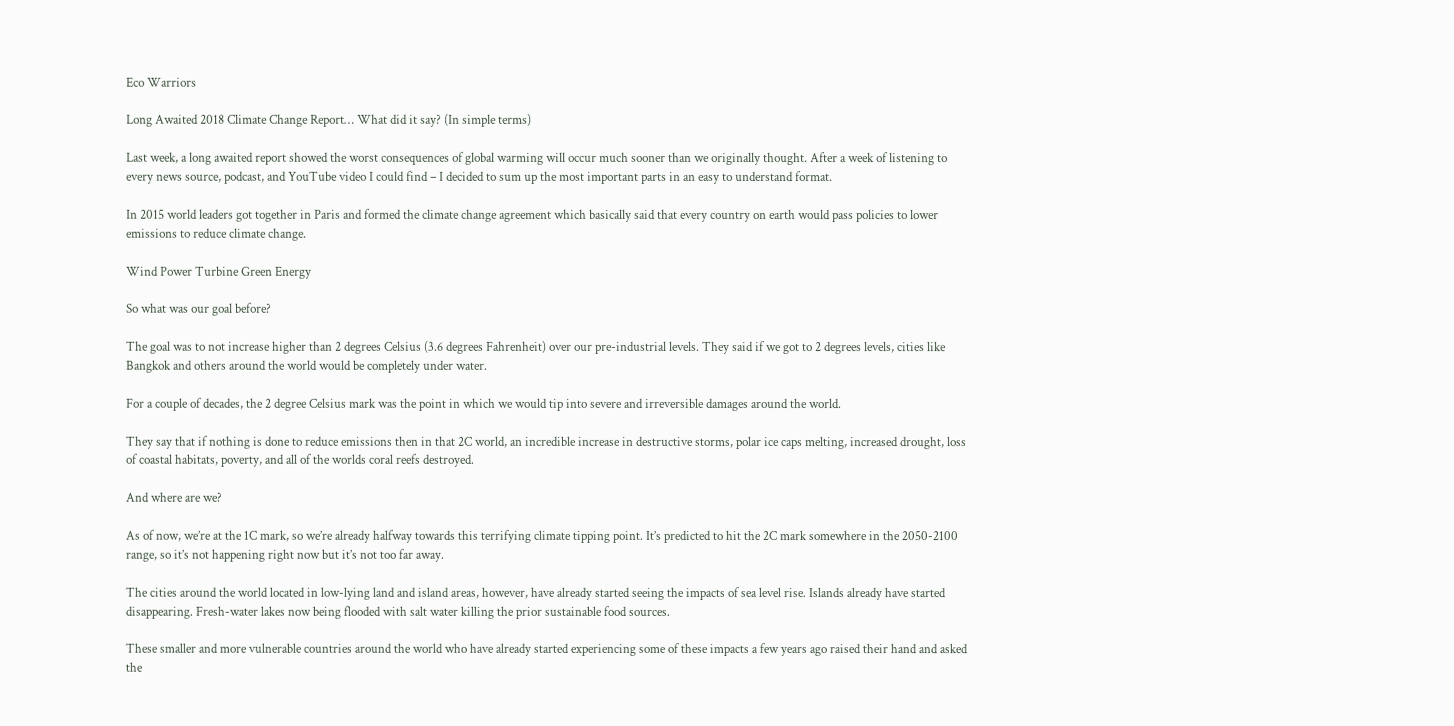Eco Warriors

Long Awaited 2018 Climate Change Report… What did it say? (In simple terms)

Last week, a long awaited report showed the worst consequences of global warming will occur much sooner than we originally thought. After a week of listening to every news source, podcast, and YouTube video I could find – I decided to sum up the most important parts in an easy to understand format.

In 2015 world leaders got together in Paris and formed the climate change agreement which basically said that every country on earth would pass policies to lower emissions to reduce climate change.

Wind Power Turbine Green Energy

So what was our goal before?

The goal was to not increase higher than 2 degrees Celsius (3.6 degrees Fahrenheit) over our pre-industrial levels. They said if we got to 2 degrees levels, cities like Bangkok and others around the world would be completely under water.

For a couple of decades, the 2 degree Celsius mark was the point in which we would tip into severe and irreversible damages around the world.

They say that if nothing is done to reduce emissions then in that 2C world, an incredible increase in destructive storms, polar ice caps melting, increased drought, loss of coastal habitats, poverty, and all of the worlds coral reefs destroyed.

And where are we?

As of now, we’re at the 1C mark, so we’re already halfway towards this terrifying climate tipping point. It’s predicted to hit the 2C mark somewhere in the 2050-2100 range, so it’s not happening right now but it’s not too far away.

The cities around the world located in low-lying land and island areas, however, have already started seeing the impacts of sea level rise. Islands already have started disappearing. Fresh-water lakes now being flooded with salt water killing the prior sustainable food sources.

These smaller and more vulnerable countries around the world who have already started experiencing some of these impacts a few years ago raised their hand and asked the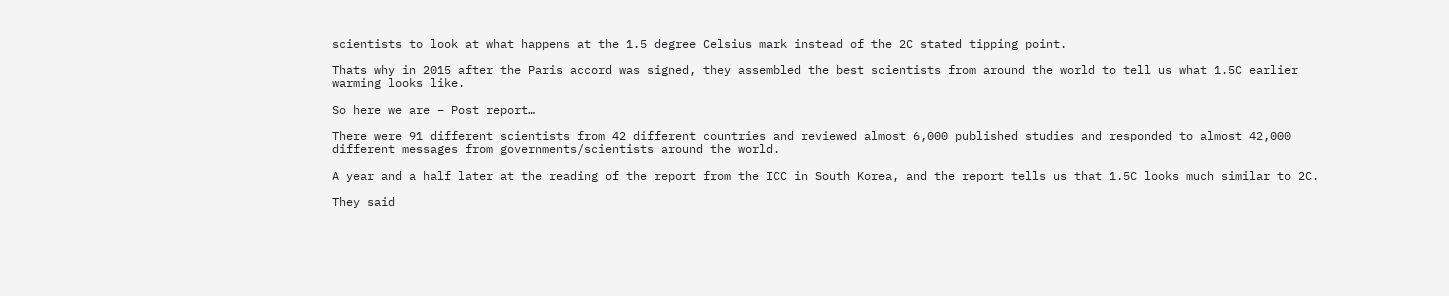scientists to look at what happens at the 1.5 degree Celsius mark instead of the 2C stated tipping point.

Thats why in 2015 after the Paris accord was signed, they assembled the best scientists from around the world to tell us what 1.5C earlier warming looks like.

So here we are – Post report…

There were 91 different scientists from 42 different countries and reviewed almost 6,000 published studies and responded to almost 42,000 different messages from governments/scientists around the world.

A year and a half later at the reading of the report from the ICC in South Korea, and the report tells us that 1.5C looks much similar to 2C.

They said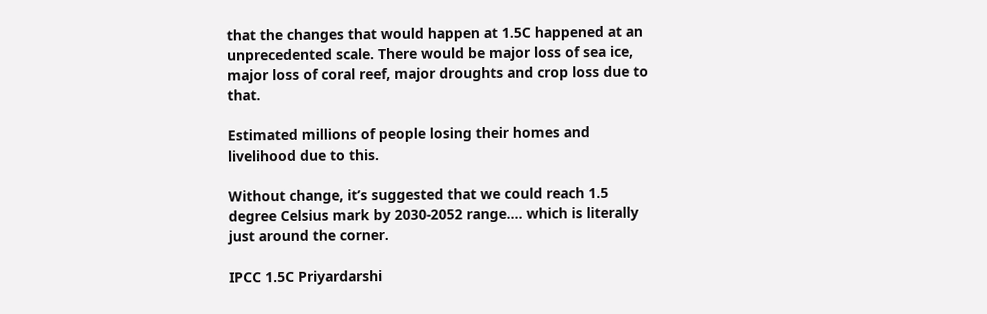that the changes that would happen at 1.5C happened at an unprecedented scale. There would be major loss of sea ice, major loss of coral reef, major droughts and crop loss due to that.

Estimated millions of people losing their homes and livelihood due to this.

Without change, it’s suggested that we could reach 1.5 degree Celsius mark by 2030-2052 range…. which is literally just around the corner.

IPCC 1.5C Priyardarshi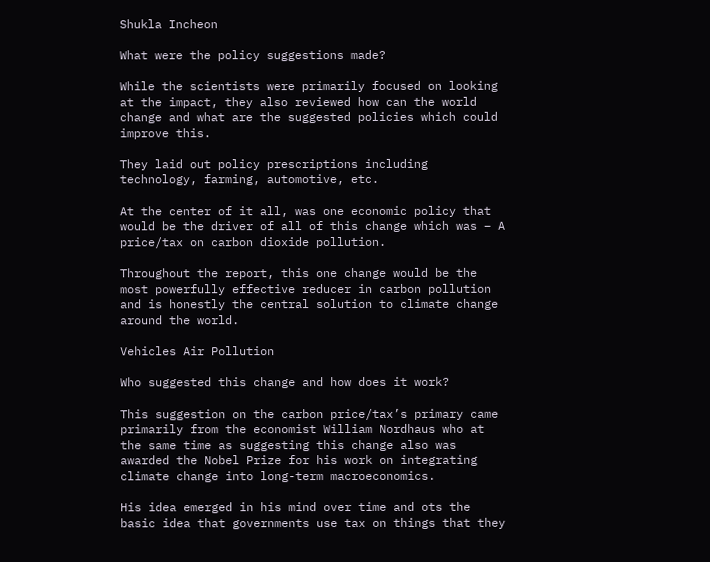Shukla Incheon

What were the policy suggestions made?

While the scientists were primarily focused on looking at the impact, they also reviewed how can the world change and what are the suggested policies which could improve this.

They laid out policy prescriptions including technology, farming, automotive, etc.

At the center of it all, was one economic policy that would be the driver of all of this change which was – A price/tax on carbon dioxide pollution.

Throughout the report, this one change would be the most powerfully effective reducer in carbon pollution and is honestly the central solution to climate change around the world.

Vehicles Air Pollution

Who suggested this change and how does it work?

This suggestion on the carbon price/tax’s primary came primarily from the economist William Nordhaus who at the same time as suggesting this change also was awarded the Nobel Prize for his work on integrating climate change into long-term macroeconomics.

His idea emerged in his mind over time and ots the basic idea that governments use tax on things that they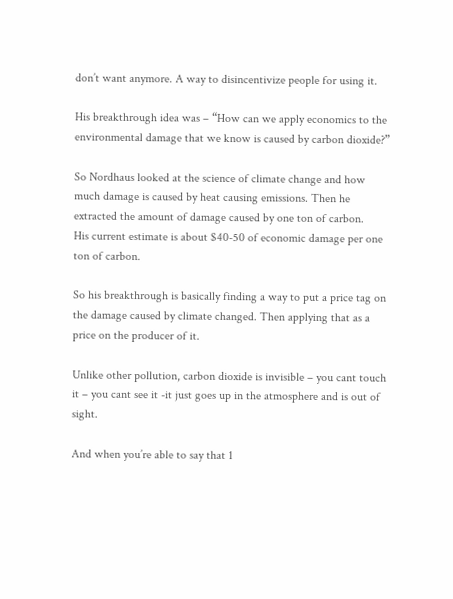don’t want anymore. A way to disincentivize people for using it.

His breakthrough idea was – “How can we apply economics to the environmental damage that we know is caused by carbon dioxide?”

So Nordhaus looked at the science of climate change and how much damage is caused by heat causing emissions. Then he extracted the amount of damage caused by one ton of carbon.
His current estimate is about $40-50 of economic damage per one ton of carbon.

So his breakthrough is basically finding a way to put a price tag on the damage caused by climate changed. Then applying that as a price on the producer of it.

Unlike other pollution, carbon dioxide is invisible – you cant touch it – you cant see it -it just goes up in the atmosphere and is out of sight.

And when you’re able to say that 1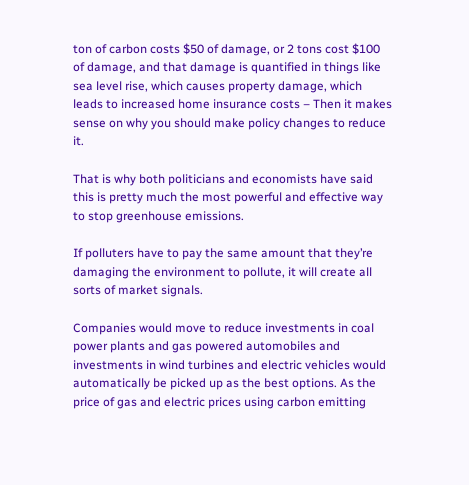ton of carbon costs $50 of damage, or 2 tons cost $100 of damage, and that damage is quantified in things like sea level rise, which causes property damage, which leads to increased home insurance costs – Then it makes sense on why you should make policy changes to reduce it.

That is why both politicians and economists have said this is pretty much the most powerful and effective way to stop greenhouse emissions.

If polluters have to pay the same amount that they’re damaging the environment to pollute, it will create all sorts of market signals.

Companies would move to reduce investments in coal power plants and gas powered automobiles and investments in wind turbines and electric vehicles would automatically be picked up as the best options. As the price of gas and electric prices using carbon emitting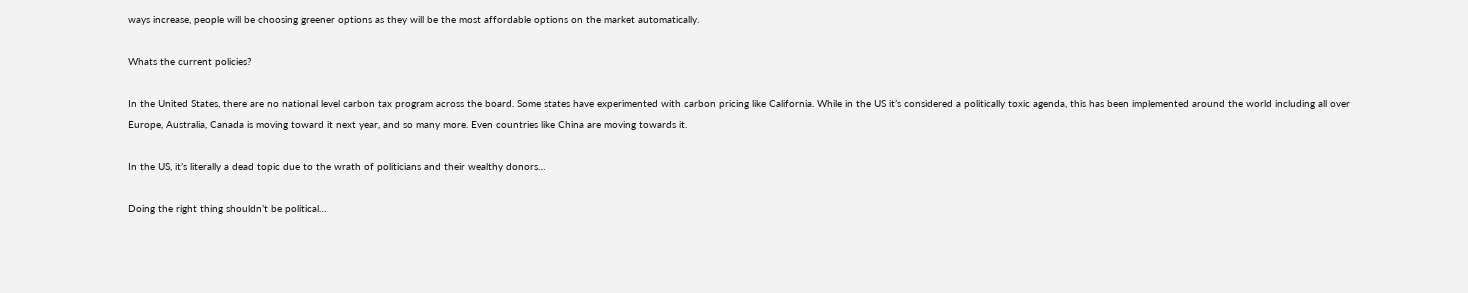ways increase, people will be choosing greener options as they will be the most affordable options on the market automatically.

Whats the current policies?

In the United States, there are no national level carbon tax program across the board. Some states have experimented with carbon pricing like California. While in the US it’s considered a politically toxic agenda, this has been implemented around the world including all over Europe, Australia, Canada is moving toward it next year, and so many more. Even countries like China are moving towards it.

In the US, it’s literally a dead topic due to the wrath of politicians and their wealthy donors…

Doing the right thing shouldn’t be political…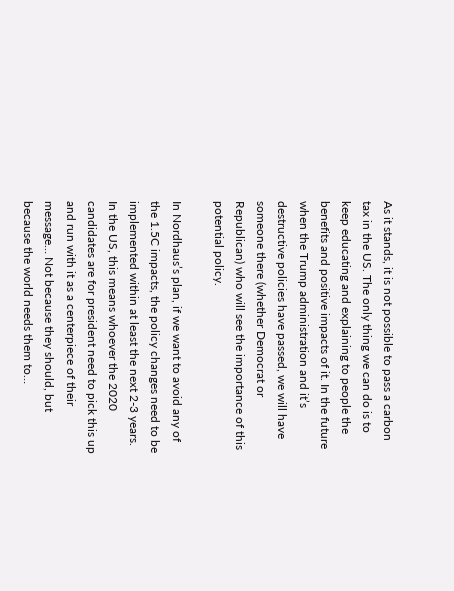As it stands, it is not possible to pass a carbon tax in the US. The only thing we can do is to keep educating and explaining to people the benefits and positive impacts of it. In the future when the Trump administration and it’s destructive policies have passed, we will have someone there (whether Democrat or Republican) who will see the importance of this potential policy.

In Nordhaus’s plan, if we want to avoid any of the 1.5C impacts, the policy changes need to be implemented within at least the next 2-3 years. In the US, this means whoever the 2020 candidates are for president need to pick this up and run with it as a centerpiece of their message… Not because they should, but because the world needs them to…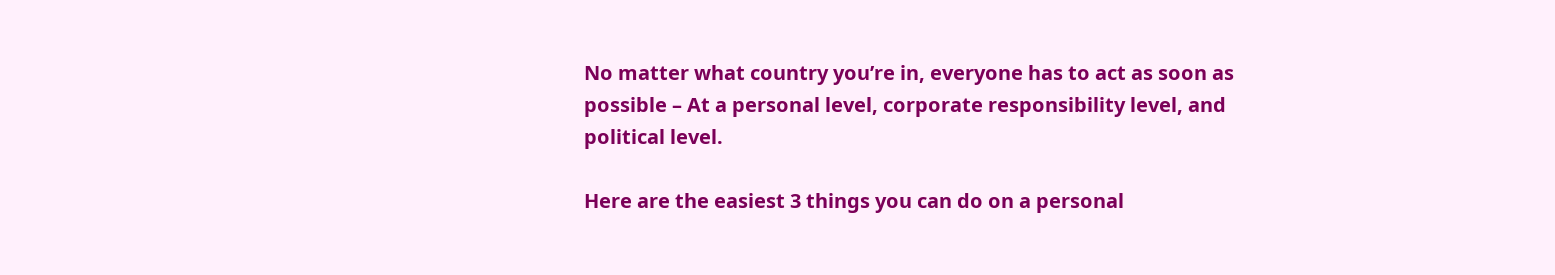No matter what country you’re in, everyone has to act as soon as possible – At a personal level, corporate responsibility level, and political level.

Here are the easiest 3 things you can do on a personal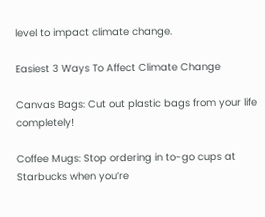level to impact climate change.

Easiest 3 Ways To Affect Climate Change

Canvas Bags: Cut out plastic bags from your life completely!

Coffee Mugs: Stop ordering in to-go cups at Starbucks when you’re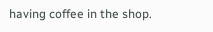having coffee in the shop.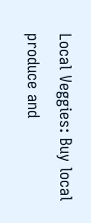Local Veggies: Buy local produce and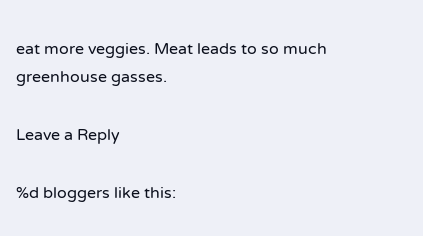eat more veggies. Meat leads to so much greenhouse gasses.

Leave a Reply

%d bloggers like this: